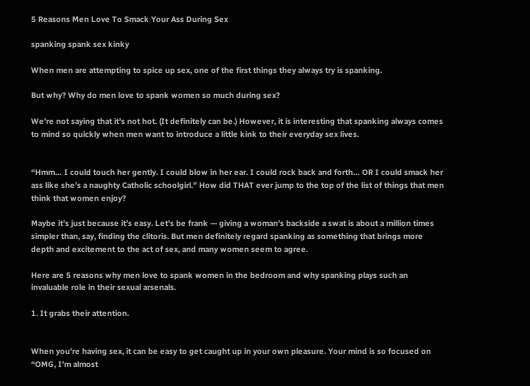5 Reasons Men Love To Smack Your Ass During Sex

spanking spank sex kinky

When men are attempting to spice up sex, one of the first things they always try is spanking.

But why? Why do men love to spank women so much during sex?

We’re not saying that it’s not hot. (It definitely can be.) However, it is interesting that spanking always comes to mind so quickly when men want to introduce a little kink to their everyday sex lives.


“Hmm… I could touch her gently. I could blow in her ear. I could rock back and forth… OR I could smack her ass like she’s a naughty Catholic schoolgirl.” How did THAT ever jump to the top of the list of things that men think that women enjoy?

Maybe it’s just because it’s easy. Let’s be frank — giving a woman’s backside a swat is about a million times simpler than, say, finding the clitoris. But men definitely regard spanking as something that brings more depth and excitement to the act of sex, and many women seem to agree.

Here are 5 reasons why men love to spank women in the bedroom and why spanking plays such an invaluable role in their sexual arsenals.

1. It grabs their attention.


When you’re having sex, it can be easy to get caught up in your own pleasure. Your mind is so focused on “OMG, I’m almost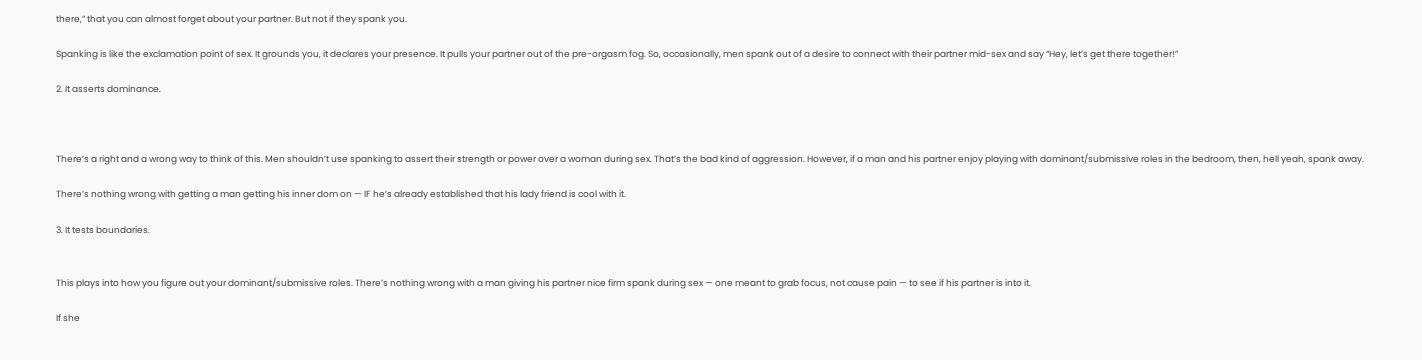there,” that you can almost forget about your partner. But not if they spank you.

Spanking is like the exclamation point of sex. It grounds you, it declares your presence. It pulls your partner out of the pre-orgasm fog. So, occasionally, men spank out of a desire to connect with their partner mid-sex and say “Hey, let’s get there together!”

2. It asserts dominance.



There’s a right and a wrong way to think of this. Men shouldn’t use spanking to assert their strength or power over a woman during sex. That’s the bad kind of aggression. However, if a man and his partner enjoy playing with dominant/submissive roles in the bedroom, then, hell yeah, spank away.

There’s nothing wrong with getting a man getting his inner dom on — IF he’s already established that his lady friend is cool with it.

3. It tests boundaries.


This plays into how you figure out your dominant/submissive roles. There’s nothing wrong with a man giving his partner nice firm spank during sex — one meant to grab focus, not cause pain — to see if his partner is into it.

If she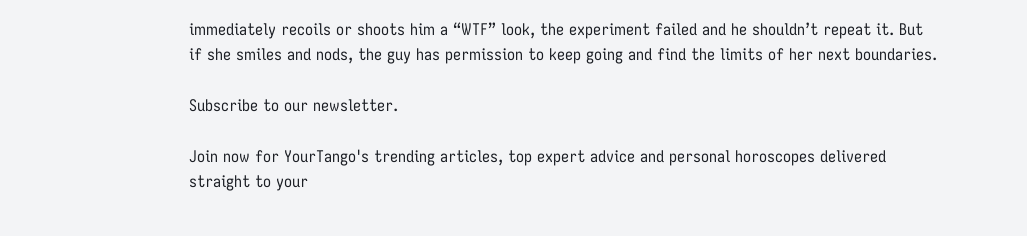immediately recoils or shoots him a “WTF” look, the experiment failed and he shouldn’t repeat it. But if she smiles and nods, the guy has permission to keep going and find the limits of her next boundaries.

Subscribe to our newsletter.

Join now for YourTango's trending articles, top expert advice and personal horoscopes delivered straight to your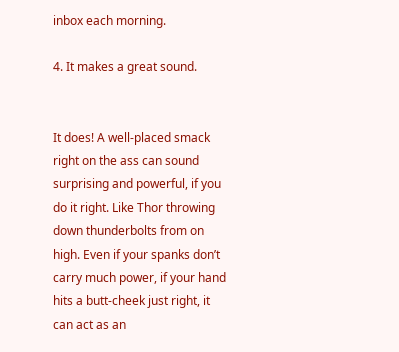inbox each morning.

4. It makes a great sound.


It does! A well-placed smack right on the ass can sound surprising and powerful, if you do it right. Like Thor throwing down thunderbolts from on high. Even if your spanks don’t carry much power, if your hand hits a butt-cheek just right, it can act as an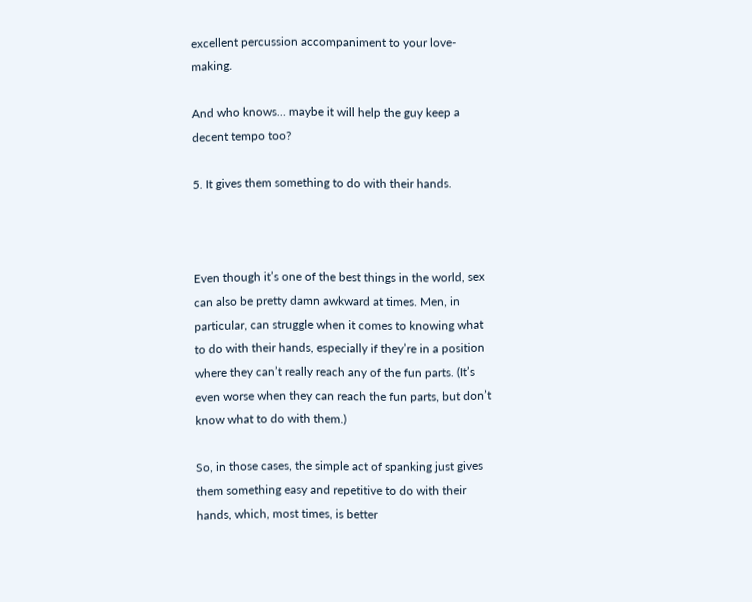excellent percussion accompaniment to your love-making.

And who knows… maybe it will help the guy keep a decent tempo too?

5. It gives them something to do with their hands.



Even though it’s one of the best things in the world, sex can also be pretty damn awkward at times. Men, in particular, can struggle when it comes to knowing what to do with their hands, especially if they’re in a position where they can’t really reach any of the fun parts. (It’s even worse when they can reach the fun parts, but don’t know what to do with them.)

So, in those cases, the simple act of spanking just gives them something easy and repetitive to do with their hands, which, most times, is better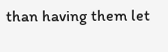than having them let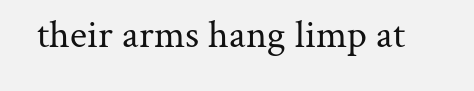their arms hang limp at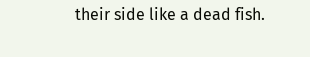their side like a dead fish.